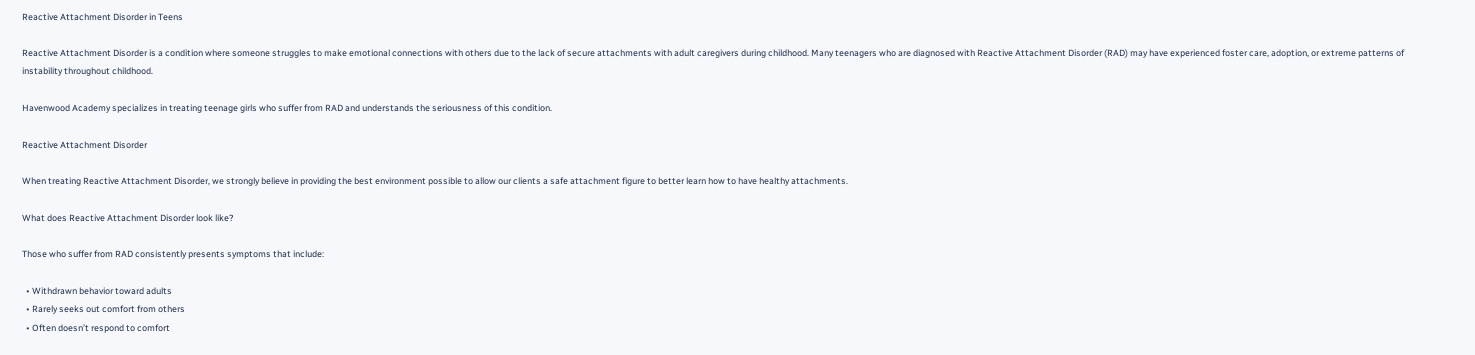Reactive Attachment Disorder in Teens

Reactive Attachment Disorder is a condition where someone struggles to make emotional connections with others due to the lack of secure attachments with adult caregivers during childhood. Many teenagers who are diagnosed with Reactive Attachment Disorder (RAD) may have experienced foster care, adoption, or extreme patterns of instability throughout childhood.

Havenwood Academy specializes in treating teenage girls who suffer from RAD and understands the seriousness of this condition.

Reactive Attachment Disorder

When treating Reactive Attachment Disorder, we strongly believe in providing the best environment possible to allow our clients a safe attachment figure to better learn how to have healthy attachments.

What does Reactive Attachment Disorder look like?

Those who suffer from RAD consistently presents symptoms that include:

  • Withdrawn behavior toward adults
  • Rarely seeks out comfort from others
  • Often doesn’t respond to comfort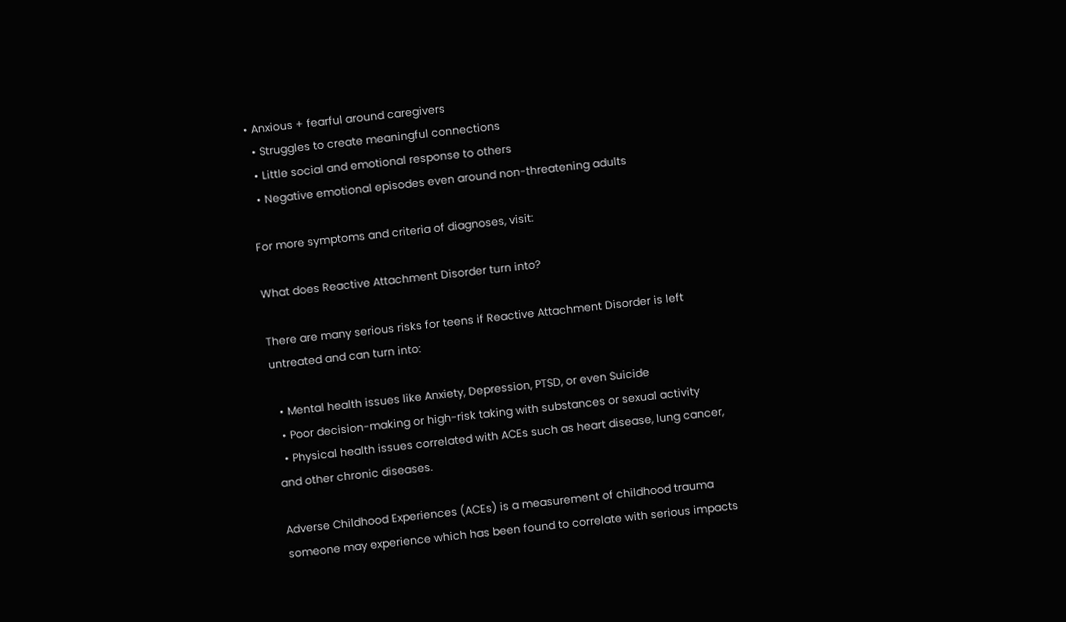• Anxious + fearful around caregivers
  • Struggles to create meaningful connections
  • Little social and emotional response to others
  • Negative emotional episodes even around non-threatening adults

For more symptoms and criteria of diagnoses, visit:

What does Reactive Attachment Disorder turn into?

There are many serious risks for teens if Reactive Attachment Disorder is left untreated and can turn into:

  • Mental health issues like Anxiety, Depression, PTSD, or even Suicide
  • Poor decision-making or high-risk taking with substances or sexual activity
  • Physical health issues correlated with ACEs such as heart disease, lung cancer, and other chronic diseases.

Adverse Childhood Experiences (ACEs) is a measurement of childhood trauma someone may experience which has been found to correlate with serious impacts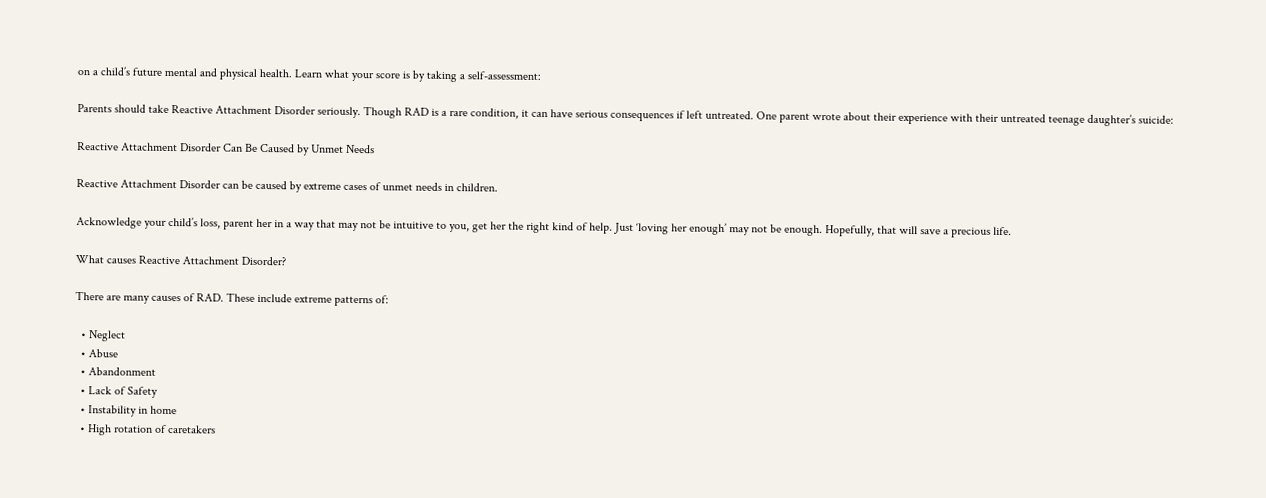on a child’s future mental and physical health. Learn what your score is by taking a self-assessment:

Parents should take Reactive Attachment Disorder seriously. Though RAD is a rare condition, it can have serious consequences if left untreated. One parent wrote about their experience with their untreated teenage daughter’s suicide:

Reactive Attachment Disorder Can Be Caused by Unmet Needs

Reactive Attachment Disorder can be caused by extreme cases of unmet needs in children.

Acknowledge your child’s loss, parent her in a way that may not be intuitive to you, get her the right kind of help. Just ‘loving her enough’ may not be enough. Hopefully, that will save a precious life.

What causes Reactive Attachment Disorder?

There are many causes of RAD. These include extreme patterns of:

  • Neglect
  • Abuse
  • Abandonment
  • Lack of Safety
  • Instability in home
  • High rotation of caretakers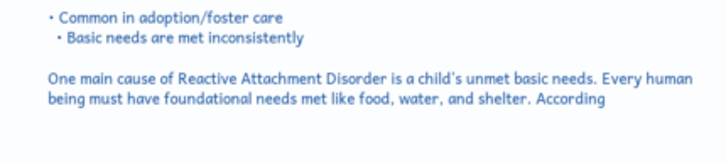• Common in adoption/foster care
  • Basic needs are met inconsistently

One main cause of Reactive Attachment Disorder is a child’s unmet basic needs. Every human being must have foundational needs met like food, water, and shelter. According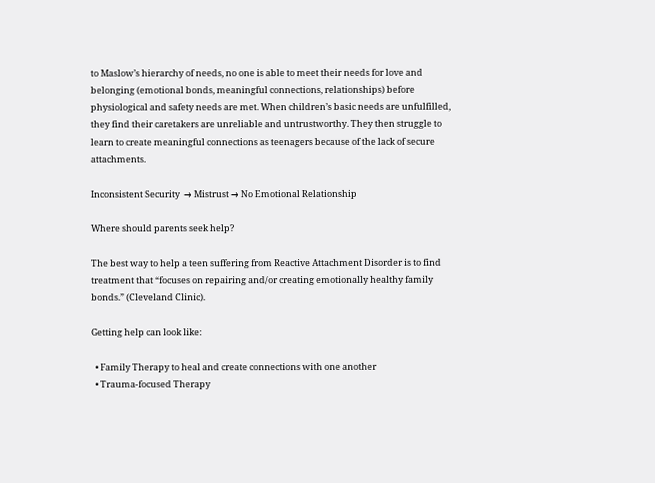to Maslow’s hierarchy of needs, no one is able to meet their needs for love and belonging (emotional bonds, meaningful connections, relationships) before physiological and safety needs are met. When children’s basic needs are unfulfilled, they find their caretakers are unreliable and untrustworthy. They then struggle to learn to create meaningful connections as teenagers because of the lack of secure attachments.

Inconsistent Security  → Mistrust → No Emotional Relationship

Where should parents seek help?

The best way to help a teen suffering from Reactive Attachment Disorder is to find treatment that “focuses on repairing and/or creating emotionally healthy family bonds.” (Cleveland Clinic).

Getting help can look like:

  • Family Therapy to heal and create connections with one another
  • Trauma-focused Therapy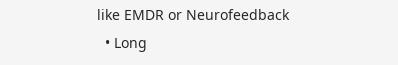like EMDR or Neurofeedback
  • Long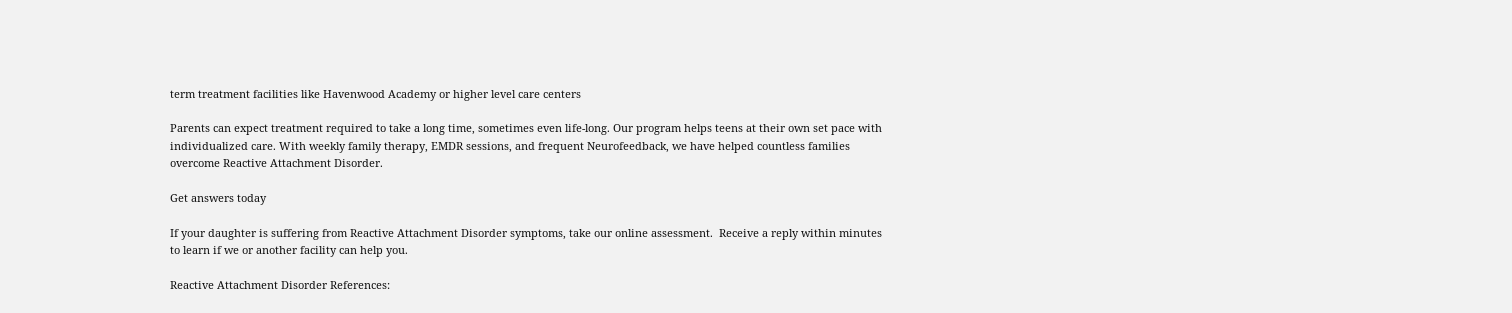term treatment facilities like Havenwood Academy or higher level care centers

Parents can expect treatment required to take a long time, sometimes even life-long. Our program helps teens at their own set pace with individualized care. With weekly family therapy, EMDR sessions, and frequent Neurofeedback, we have helped countless families overcome Reactive Attachment Disorder.

Get answers today

If your daughter is suffering from Reactive Attachment Disorder symptoms, take our online assessment.  Receive a reply within minutes to learn if we or another facility can help you.

Reactive Attachment Disorder References: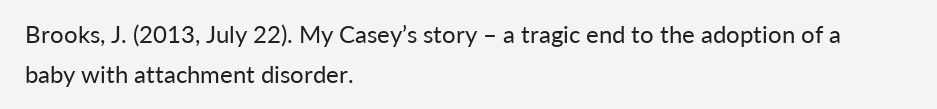Brooks, J. (2013, July 22). My Casey’s story – a tragic end to the adoption of a baby with attachment disorder.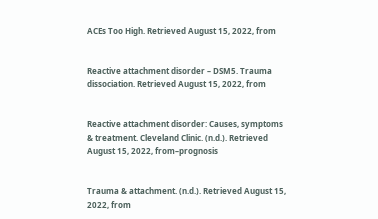ACEs Too High. Retrieved August 15, 2022, from


Reactive attachment disorder – DSM5. Trauma dissociation. Retrieved August 15, 2022, from


Reactive attachment disorder: Causes, symptoms & treatment. Cleveland Clinic. (n.d.). Retrieved August 15, 2022, from–prognosis


Trauma & attachment. (n.d.). Retrieved August 15, 2022, from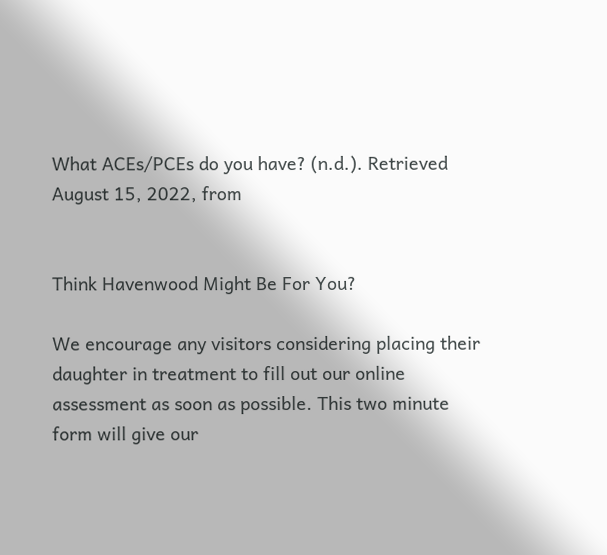What ACEs/PCEs do you have? (n.d.). Retrieved August 15, 2022, from


Think Havenwood Might Be For You?

We encourage any visitors considering placing their daughter in treatment to fill out our online assessment as soon as possible. This two minute form will give our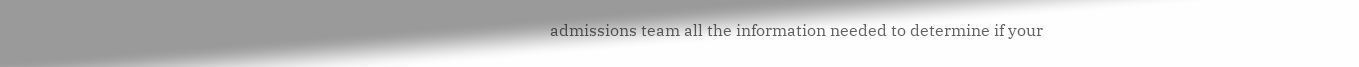admissions team all the information needed to determine if your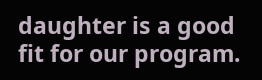daughter is a good fit for our program.